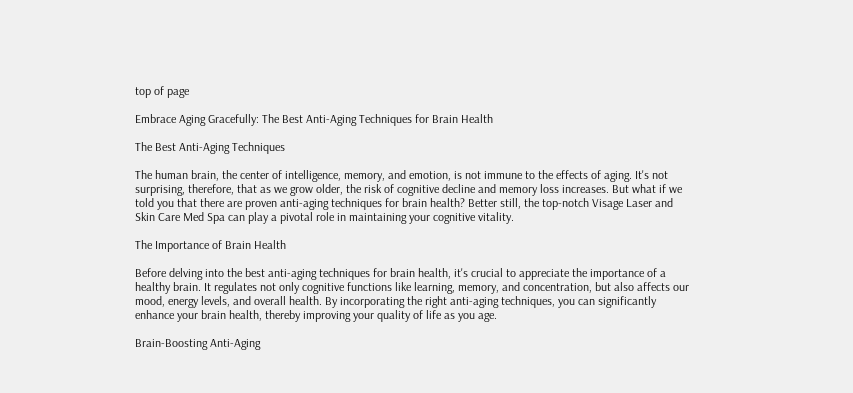top of page

Embrace Aging Gracefully: The Best Anti-Aging Techniques for Brain Health

The Best Anti-Aging Techniques

The human brain, the center of intelligence, memory, and emotion, is not immune to the effects of aging. It's not surprising, therefore, that as we grow older, the risk of cognitive decline and memory loss increases. But what if we told you that there are proven anti-aging techniques for brain health? Better still, the top-notch Visage Laser and Skin Care Med Spa can play a pivotal role in maintaining your cognitive vitality.

The Importance of Brain Health

Before delving into the best anti-aging techniques for brain health, it's crucial to appreciate the importance of a healthy brain. It regulates not only cognitive functions like learning, memory, and concentration, but also affects our mood, energy levels, and overall health. By incorporating the right anti-aging techniques, you can significantly enhance your brain health, thereby improving your quality of life as you age.

Brain-Boosting Anti-Aging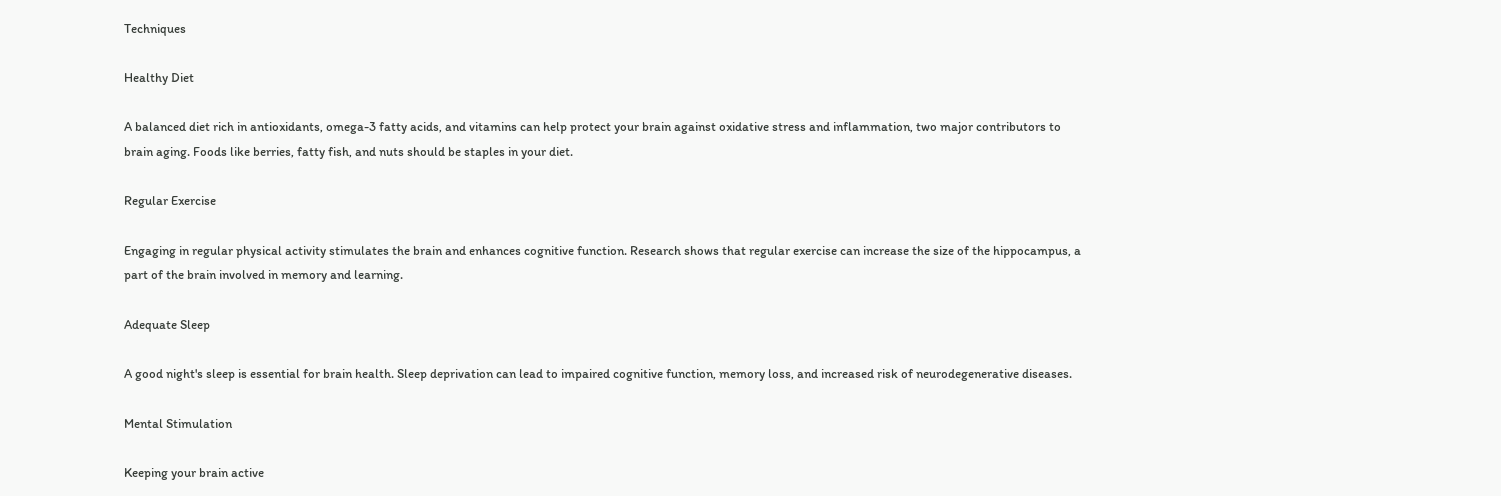Techniques

Healthy Diet

A balanced diet rich in antioxidants, omega-3 fatty acids, and vitamins can help protect your brain against oxidative stress and inflammation, two major contributors to brain aging. Foods like berries, fatty fish, and nuts should be staples in your diet.

Regular Exercise

Engaging in regular physical activity stimulates the brain and enhances cognitive function. Research shows that regular exercise can increase the size of the hippocampus, a part of the brain involved in memory and learning.

Adequate Sleep

A good night's sleep is essential for brain health. Sleep deprivation can lead to impaired cognitive function, memory loss, and increased risk of neurodegenerative diseases.

Mental Stimulation

Keeping your brain active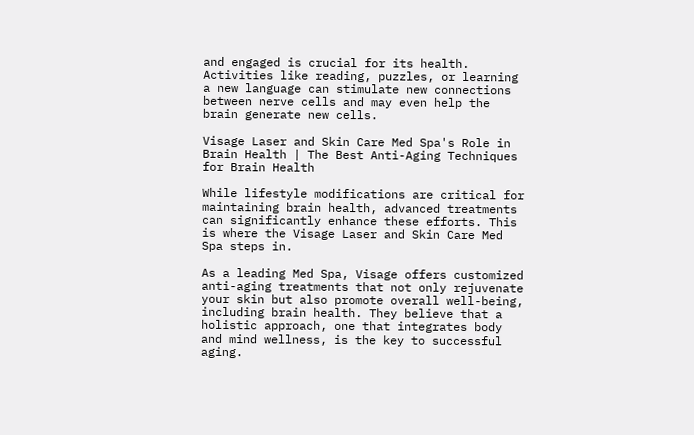and engaged is crucial for its health. Activities like reading, puzzles, or learning a new language can stimulate new connections between nerve cells and may even help the brain generate new cells.

Visage Laser and Skin Care Med Spa's Role in Brain Health | The Best Anti-Aging Techniques for Brain Health

While lifestyle modifications are critical for maintaining brain health, advanced treatments can significantly enhance these efforts. This is where the Visage Laser and Skin Care Med Spa steps in.

As a leading Med Spa, Visage offers customized anti-aging treatments that not only rejuvenate your skin but also promote overall well-being, including brain health. They believe that a holistic approach, one that integrates body and mind wellness, is the key to successful aging.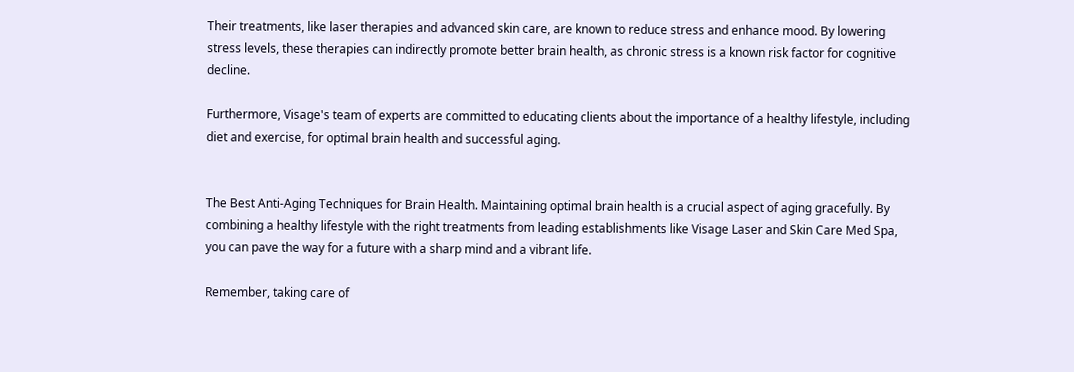Their treatments, like laser therapies and advanced skin care, are known to reduce stress and enhance mood. By lowering stress levels, these therapies can indirectly promote better brain health, as chronic stress is a known risk factor for cognitive decline.

Furthermore, Visage's team of experts are committed to educating clients about the importance of a healthy lifestyle, including diet and exercise, for optimal brain health and successful aging.


The Best Anti-Aging Techniques for Brain Health. Maintaining optimal brain health is a crucial aspect of aging gracefully. By combining a healthy lifestyle with the right treatments from leading establishments like Visage Laser and Skin Care Med Spa, you can pave the way for a future with a sharp mind and a vibrant life.

Remember, taking care of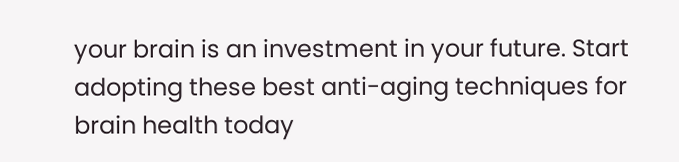your brain is an investment in your future. Start adopting these best anti-aging techniques for brain health today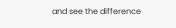and see the difference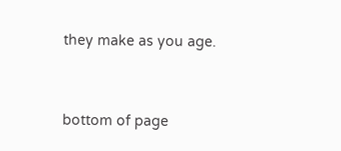they make as you age.


bottom of page